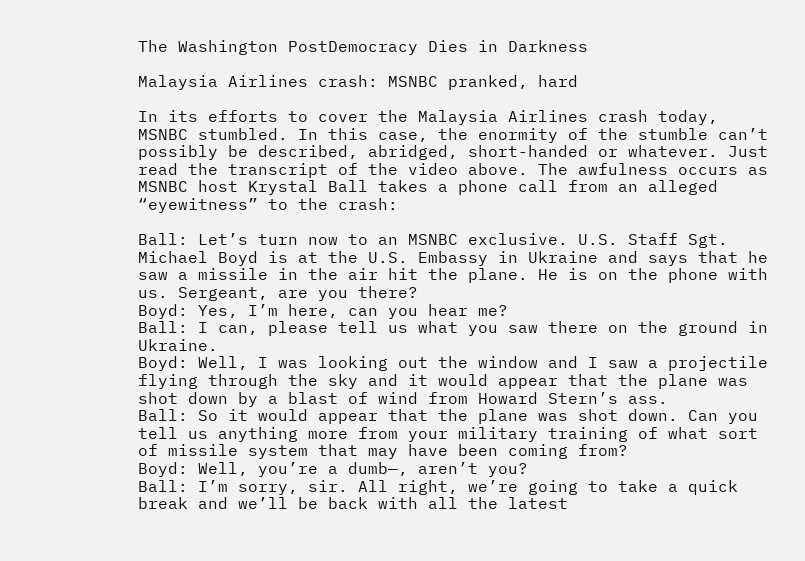The Washington PostDemocracy Dies in Darkness

Malaysia Airlines crash: MSNBC pranked, hard

In its efforts to cover the Malaysia Airlines crash today, MSNBC stumbled. In this case, the enormity of the stumble can’t possibly be described, abridged, short-handed or whatever. Just read the transcript of the video above. The awfulness occurs as MSNBC host Krystal Ball takes a phone call from an alleged “eyewitness” to the crash:

Ball: Let’s turn now to an MSNBC exclusive. U.S. Staff Sgt. Michael Boyd is at the U.S. Embassy in Ukraine and says that he saw a missile in the air hit the plane. He is on the phone with us. Sergeant, are you there?
Boyd: Yes, I’m here, can you hear me?
Ball: I can, please tell us what you saw there on the ground in Ukraine.
Boyd: Well, I was looking out the window and I saw a projectile flying through the sky and it would appear that the plane was shot down by a blast of wind from Howard Stern’s ass.
Ball: So it would appear that the plane was shot down. Can you tell us anything more from your military training of what sort of missile system that may have been coming from?
Boyd: Well, you’re a dumb—, aren’t you?
Ball: I’m sorry, sir. All right, we’re going to take a quick break and we’ll be back with all the latest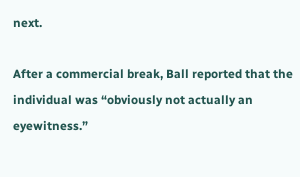next.

After a commercial break, Ball reported that the individual was “obviously not actually an eyewitness.”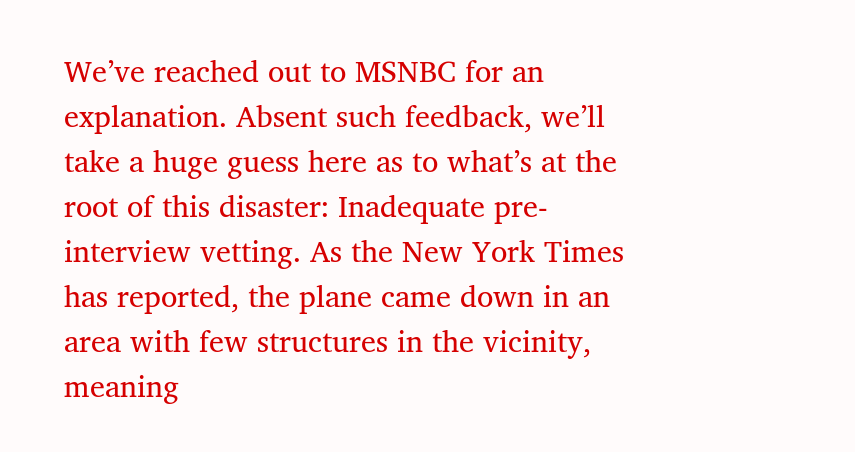We’ve reached out to MSNBC for an explanation. Absent such feedback, we’ll take a huge guess here as to what’s at the root of this disaster: Inadequate pre-interview vetting. As the New York Times has reported, the plane came down in an area with few structures in the vicinity, meaning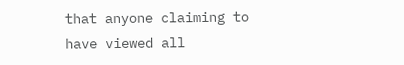that anyone claiming to have viewed all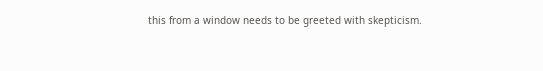this from a window needs to be greeted with skepticism.